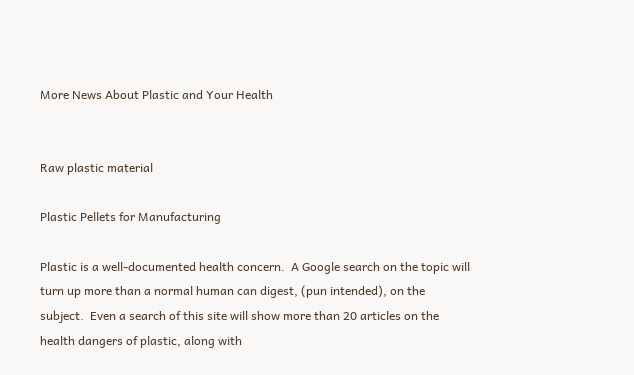More News About Plastic and Your Health


Raw plastic material

Plastic Pellets for Manufacturing

Plastic is a well-documented health concern.  A Google search on the topic will turn up more than a normal human can digest, (pun intended), on the subject.  Even a search of this site will show more than 20 articles on the health dangers of plastic, along with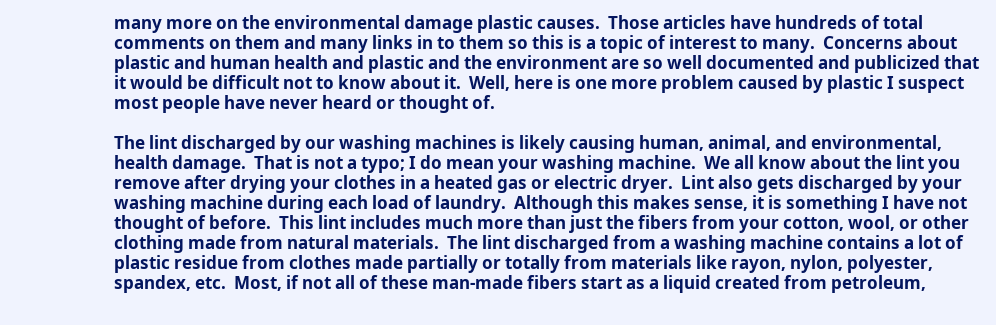many more on the environmental damage plastic causes.  Those articles have hundreds of total comments on them and many links in to them so this is a topic of interest to many.  Concerns about plastic and human health and plastic and the environment are so well documented and publicized that it would be difficult not to know about it.  Well, here is one more problem caused by plastic I suspect most people have never heard or thought of.

The lint discharged by our washing machines is likely causing human, animal, and environmental, health damage.  That is not a typo; I do mean your washing machine.  We all know about the lint you remove after drying your clothes in a heated gas or electric dryer.  Lint also gets discharged by your washing machine during each load of laundry.  Although this makes sense, it is something I have not thought of before.  This lint includes much more than just the fibers from your cotton, wool, or other clothing made from natural materials.  The lint discharged from a washing machine contains a lot of plastic residue from clothes made partially or totally from materials like rayon, nylon, polyester, spandex, etc.  Most, if not all of these man-made fibers start as a liquid created from petroleum,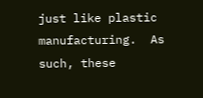just like plastic manufacturing.  As such, these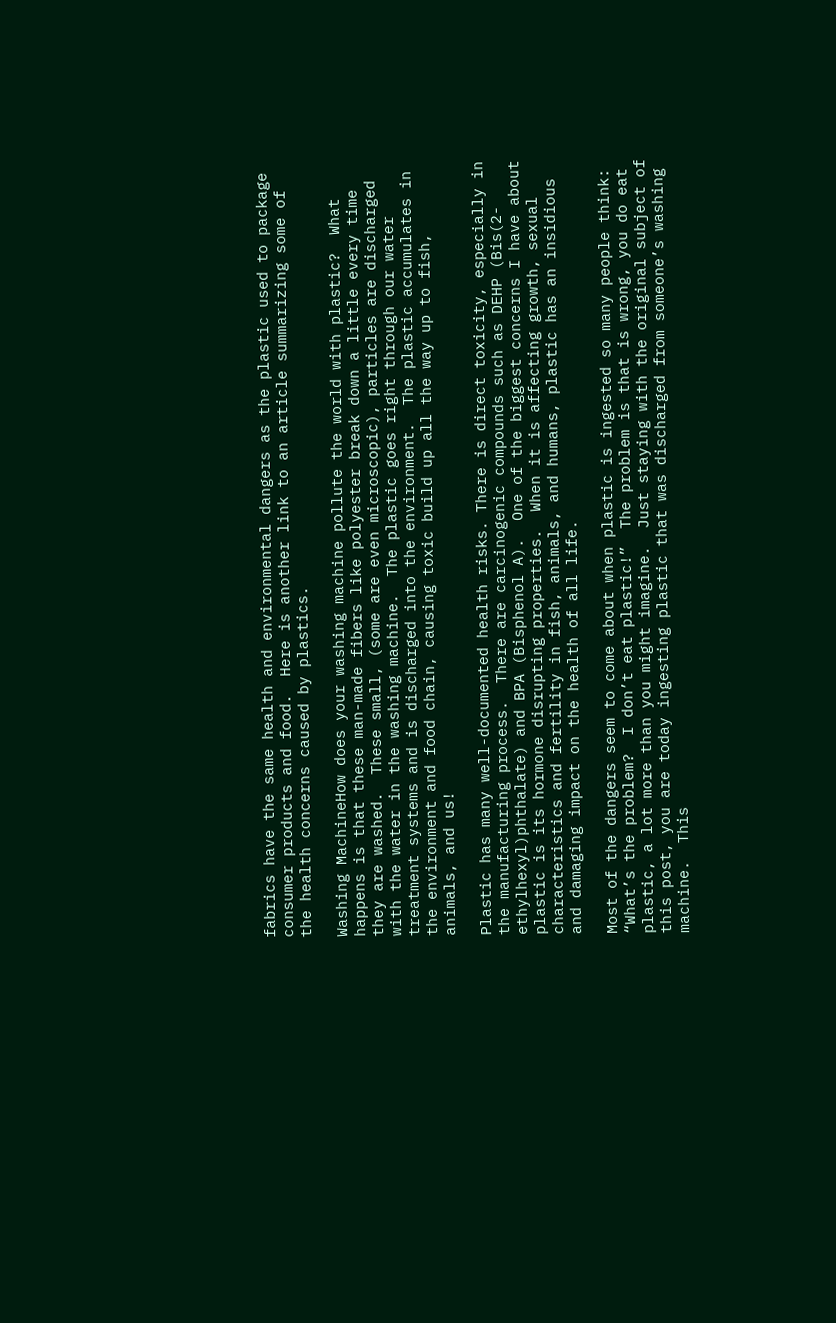fabrics have the same health and environmental dangers as the plastic used to package consumer products and food.  Here is another link to an article summarizing some of the health concerns caused by plastics.

Washing MachineHow does your washing machine pollute the world with plastic?  What happens is that these man-made fibers like polyester break down a little every time they are washed.  These small, (some are even microscopic), particles are discharged with the water in the washing machine.  The plastic goes right through our water treatment systems and is discharged into the environment.  The plastic accumulates in the environment and food chain, causing toxic build up all the way up to fish, animals, and us!

Plastic has many well-documented health risks. There is direct toxicity, especially in the manufacturing process.  There are carcinogenic compounds such as DEHP (Bis(2-ethylhexyl)phthalate) and BPA (Bisphenol A).  One of the biggest concerns I have about plastic is its hormone disrupting properties.  When it is affecting growth, sexual characteristics and fertility in fish, animals, and humans, plastic has an insidious and damaging impact on the health of all life.

Most of the dangers seem to come about when plastic is ingested so many people think: “What’s the problem?  I don’t eat plastic!”  The problem is that is wrong, you do eat plastic, a lot more than you might imagine.  Just staying with the original subject of this post, you are today ingesting plastic that was discharged from someone’s washing machine.  This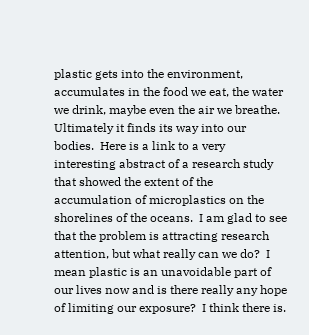plastic gets into the environment, accumulates in the food we eat, the water we drink, maybe even the air we breathe.  Ultimately it finds its way into our bodies.  Here is a link to a very interesting abstract of a research study that showed the extent of the accumulation of microplastics on the shorelines of the oceans.  I am glad to see that the problem is attracting research attention, but what really can we do?  I mean plastic is an unavoidable part of our lives now and is there really any hope of limiting our exposure?  I think there is.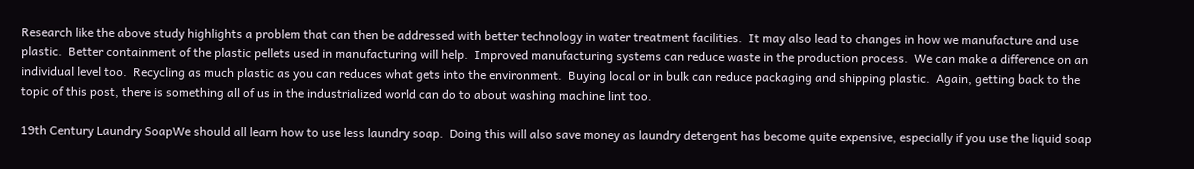Research like the above study highlights a problem that can then be addressed with better technology in water treatment facilities.  It may also lead to changes in how we manufacture and use plastic.  Better containment of the plastic pellets used in manufacturing will help.  Improved manufacturing systems can reduce waste in the production process.  We can make a difference on an individual level too.  Recycling as much plastic as you can reduces what gets into the environment.  Buying local or in bulk can reduce packaging and shipping plastic.  Again, getting back to the topic of this post, there is something all of us in the industrialized world can do to about washing machine lint too.

19th Century Laundry SoapWe should all learn how to use less laundry soap.  Doing this will also save money as laundry detergent has become quite expensive, especially if you use the liquid soap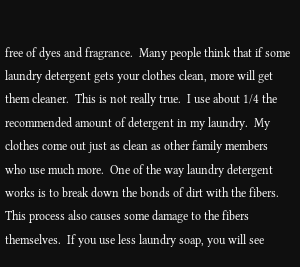free of dyes and fragrance.  Many people think that if some laundry detergent gets your clothes clean, more will get them cleaner.  This is not really true.  I use about 1/4 the recommended amount of detergent in my laundry.  My clothes come out just as clean as other family members who use much more.  One of the way laundry detergent works is to break down the bonds of dirt with the fibers.  This process also causes some damage to the fibers themselves.  If you use less laundry soap, you will see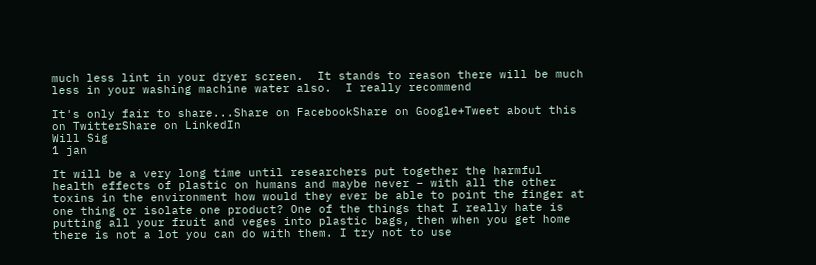much less lint in your dryer screen.  It stands to reason there will be much less in your washing machine water also.  I really recommend

It's only fair to share...Share on FacebookShare on Google+Tweet about this on TwitterShare on LinkedIn
Will Sig
1 jan

It will be a very long time until researchers put together the harmful health effects of plastic on humans and maybe never – with all the other toxins in the environment how would they ever be able to point the finger at one thing or isolate one product? One of the things that I really hate is putting all your fruit and veges into plastic bags, then when you get home there is not a lot you can do with them. I try not to use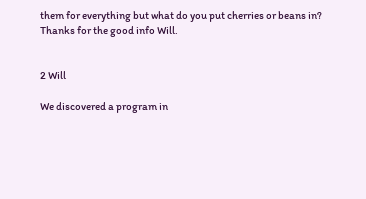them for everything but what do you put cherries or beans in? Thanks for the good info Will.


2 Will

We discovered a program in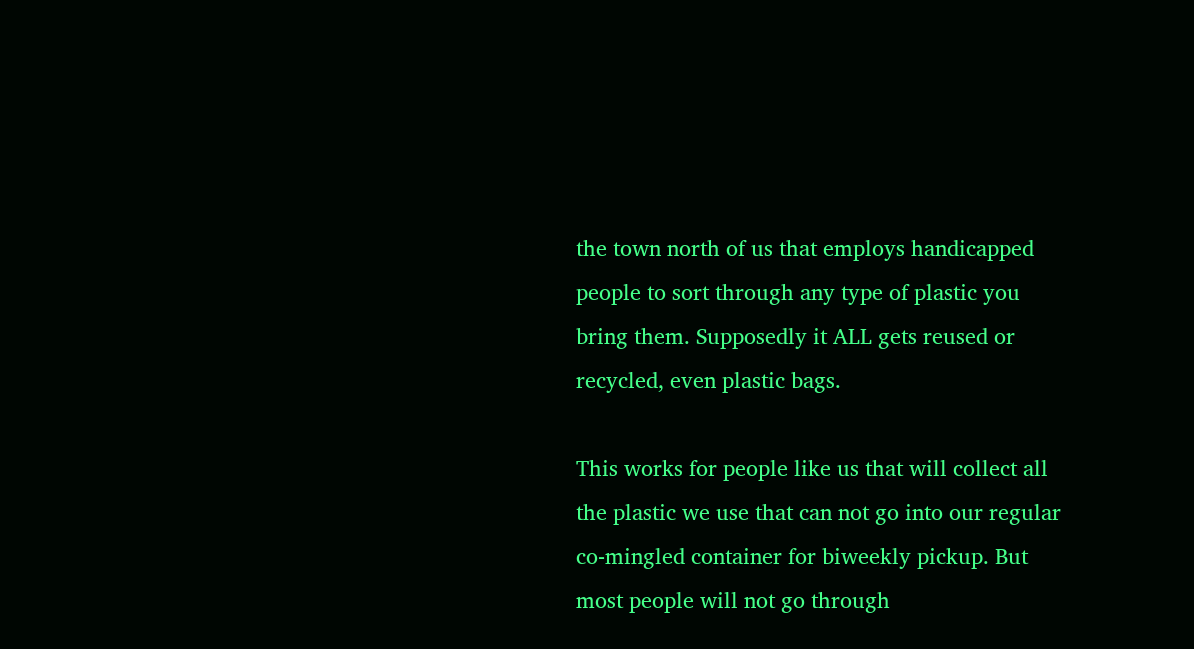the town north of us that employs handicapped people to sort through any type of plastic you bring them. Supposedly it ALL gets reused or recycled, even plastic bags.

This works for people like us that will collect all the plastic we use that can not go into our regular co-mingled container for biweekly pickup. But most people will not go through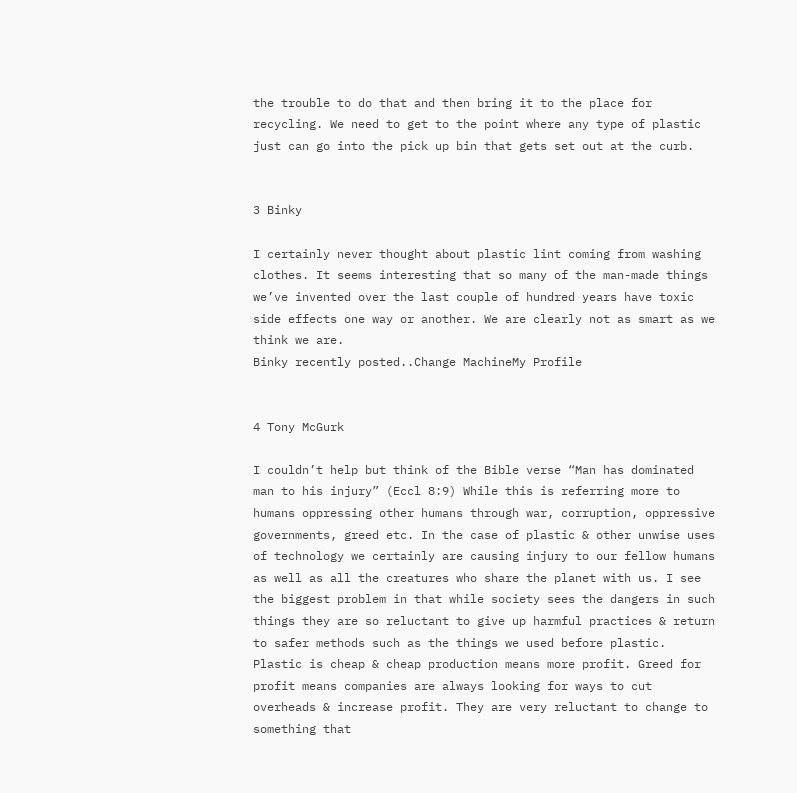the trouble to do that and then bring it to the place for recycling. We need to get to the point where any type of plastic just can go into the pick up bin that gets set out at the curb.


3 Binky

I certainly never thought about plastic lint coming from washing clothes. It seems interesting that so many of the man-made things we’ve invented over the last couple of hundred years have toxic side effects one way or another. We are clearly not as smart as we think we are.
Binky recently posted..Change MachineMy Profile


4 Tony McGurk

I couldn’t help but think of the Bible verse “Man has dominated man to his injury” (Eccl 8:9) While this is referring more to humans oppressing other humans through war, corruption, oppressive governments, greed etc. In the case of plastic & other unwise uses of technology we certainly are causing injury to our fellow humans as well as all the creatures who share the planet with us. I see the biggest problem in that while society sees the dangers in such things they are so reluctant to give up harmful practices & return to safer methods such as the things we used before plastic. Plastic is cheap & cheap production means more profit. Greed for profit means companies are always looking for ways to cut overheads & increase profit. They are very reluctant to change to something that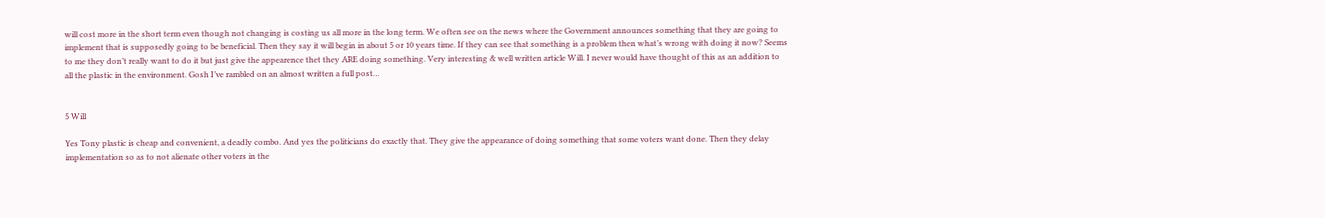will cost more in the short term even though not changing is costing us all more in the long term. We often see on the news where the Government announces something that they are going to implement that is supposedly going to be beneficial. Then they say it will begin in about 5 or 10 years time. If they can see that something is a problem then what’s wrong with doing it now? Seems to me they don’t really want to do it but just give the appearence thet they ARE doing something. Very interesting & well written article Will. I never would have thought of this as an addition to all the plastic in the environment. Gosh I’ve rambled on an almost written a full post…


5 Will

Yes Tony plastic is cheap and convenient, a deadly combo. And yes the politicians do exactly that. They give the appearance of doing something that some voters want done. Then they delay implementation so as to not alienate other voters in the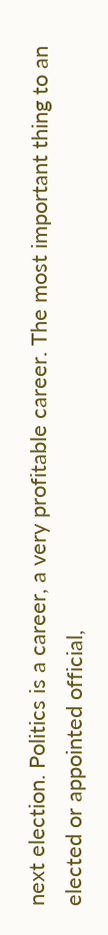next election. Politics is a career, a very profitable career. The most important thing to an elected or appointed official,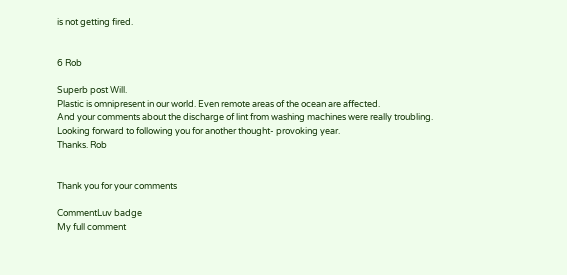is not getting fired.


6 Rob

Superb post Will.
Plastic is omnipresent in our world. Even remote areas of the ocean are affected.
And your comments about the discharge of lint from washing machines were really troubling.
Looking forward to following you for another thought- provoking year.
Thanks. Rob


Thank you for your comments

CommentLuv badge
My full comment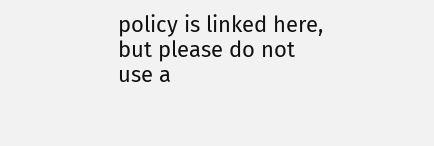policy is linked here, but please do not use a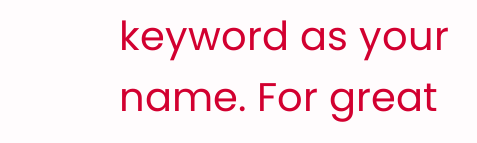keyword as your name. For great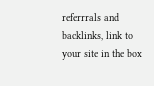referrrals and backlinks, link to your site in the box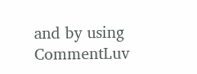and by using CommentLuv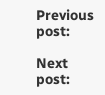Previous post:

Next post: